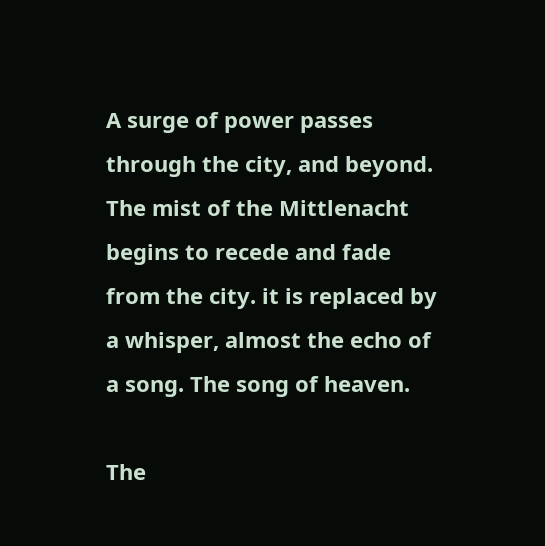A surge of power passes through the city, and beyond. The mist of the Mittlenacht begins to recede and fade from the city. it is replaced by a whisper, almost the echo of a song. The song of heaven.

The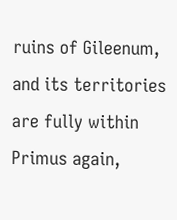ruins of Gileenum, and its territories are fully within Primus again,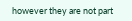however they are not part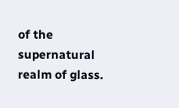of the supernatural realm of glass.